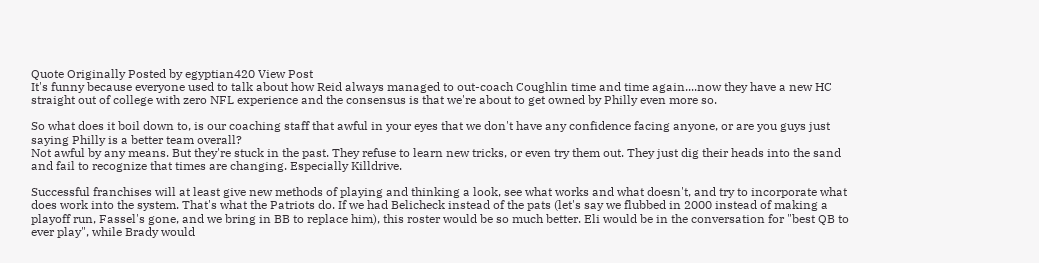Quote Originally Posted by egyptian420 View Post
It's funny because everyone used to talk about how Reid always managed to out-coach Coughlin time and time again....now they have a new HC straight out of college with zero NFL experience and the consensus is that we're about to get owned by Philly even more so.

So what does it boil down to, is our coaching staff that awful in your eyes that we don't have any confidence facing anyone, or are you guys just saying Philly is a better team overall?
Not awful by any means. But they're stuck in the past. They refuse to learn new tricks, or even try them out. They just dig their heads into the sand and fail to recognize that times are changing. Especially Killdrive.

Successful franchises will at least give new methods of playing and thinking a look, see what works and what doesn't, and try to incorporate what does work into the system. That's what the Patriots do. If we had Belicheck instead of the pats (let's say we flubbed in 2000 instead of making a playoff run, Fassel's gone, and we bring in BB to replace him), this roster would be so much better. Eli would be in the conversation for "best QB to ever play", while Brady would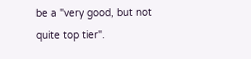be a "very good, but not quite top tier".